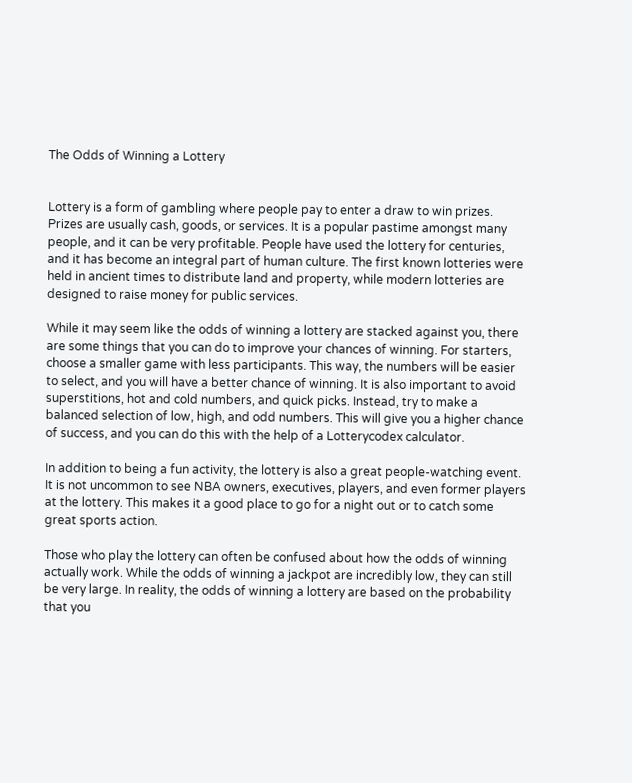The Odds of Winning a Lottery


Lottery is a form of gambling where people pay to enter a draw to win prizes. Prizes are usually cash, goods, or services. It is a popular pastime amongst many people, and it can be very profitable. People have used the lottery for centuries, and it has become an integral part of human culture. The first known lotteries were held in ancient times to distribute land and property, while modern lotteries are designed to raise money for public services.

While it may seem like the odds of winning a lottery are stacked against you, there are some things that you can do to improve your chances of winning. For starters, choose a smaller game with less participants. This way, the numbers will be easier to select, and you will have a better chance of winning. It is also important to avoid superstitions, hot and cold numbers, and quick picks. Instead, try to make a balanced selection of low, high, and odd numbers. This will give you a higher chance of success, and you can do this with the help of a Lotterycodex calculator.

In addition to being a fun activity, the lottery is also a great people-watching event. It is not uncommon to see NBA owners, executives, players, and even former players at the lottery. This makes it a good place to go for a night out or to catch some great sports action.

Those who play the lottery can often be confused about how the odds of winning actually work. While the odds of winning a jackpot are incredibly low, they can still be very large. In reality, the odds of winning a lottery are based on the probability that you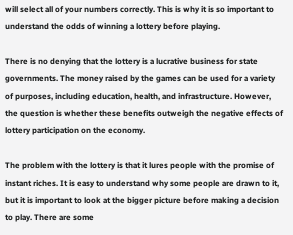will select all of your numbers correctly. This is why it is so important to understand the odds of winning a lottery before playing.

There is no denying that the lottery is a lucrative business for state governments. The money raised by the games can be used for a variety of purposes, including education, health, and infrastructure. However, the question is whether these benefits outweigh the negative effects of lottery participation on the economy.

The problem with the lottery is that it lures people with the promise of instant riches. It is easy to understand why some people are drawn to it, but it is important to look at the bigger picture before making a decision to play. There are some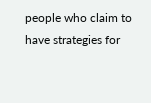people who claim to have strategies for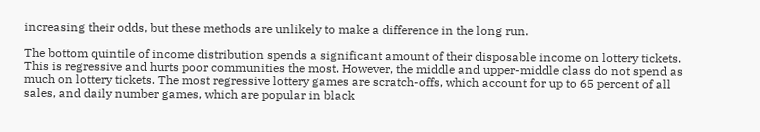increasing their odds, but these methods are unlikely to make a difference in the long run.

The bottom quintile of income distribution spends a significant amount of their disposable income on lottery tickets. This is regressive and hurts poor communities the most. However, the middle and upper-middle class do not spend as much on lottery tickets. The most regressive lottery games are scratch-offs, which account for up to 65 percent of all sales, and daily number games, which are popular in black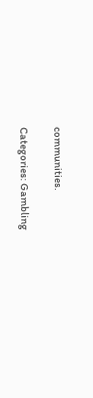communities.

Categories: Gambling